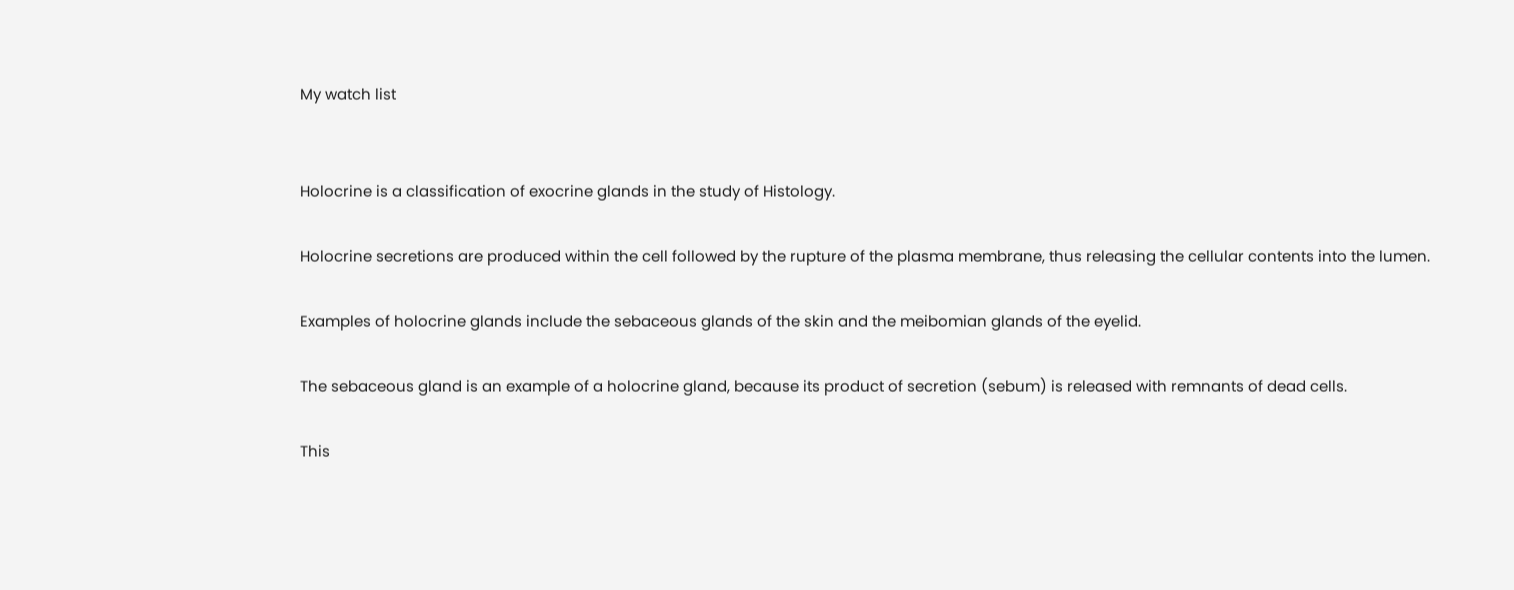My watch list


Holocrine is a classification of exocrine glands in the study of Histology.

Holocrine secretions are produced within the cell followed by the rupture of the plasma membrane, thus releasing the cellular contents into the lumen.

Examples of holocrine glands include the sebaceous glands of the skin and the meibomian glands of the eyelid.

The sebaceous gland is an example of a holocrine gland, because its product of secretion (sebum) is released with remnants of dead cells.

This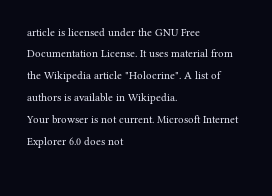article is licensed under the GNU Free Documentation License. It uses material from the Wikipedia article "Holocrine". A list of authors is available in Wikipedia.
Your browser is not current. Microsoft Internet Explorer 6.0 does not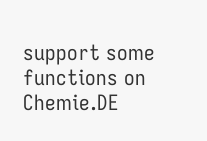support some functions on Chemie.DE